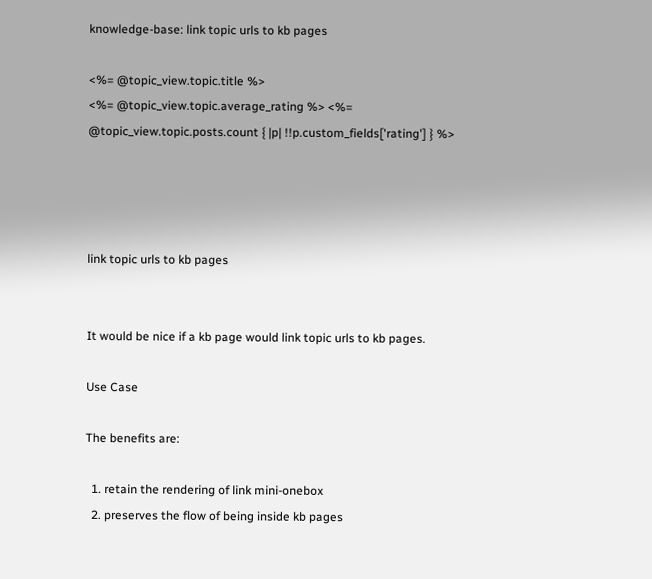knowledge-base: link topic urls to kb pages

<%= @topic_view.topic.title %>
<%= @topic_view.topic.average_rating %> <%= @topic_view.topic.posts.count { |p| !!p.custom_fields['rating'] } %>




link topic urls to kb pages


It would be nice if a kb page would link topic urls to kb pages.

Use Case

The benefits are:

  1. retain the rendering of link mini-onebox
  2. preserves the flow of being inside kb pages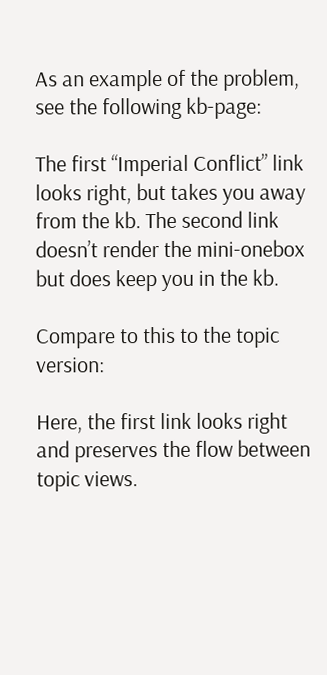As an example of the problem, see the following kb-page:

The first “Imperial Conflict” link looks right, but takes you away from the kb. The second link doesn’t render the mini-onebox but does keep you in the kb.

Compare to this to the topic version:

Here, the first link looks right and preserves the flow between topic views.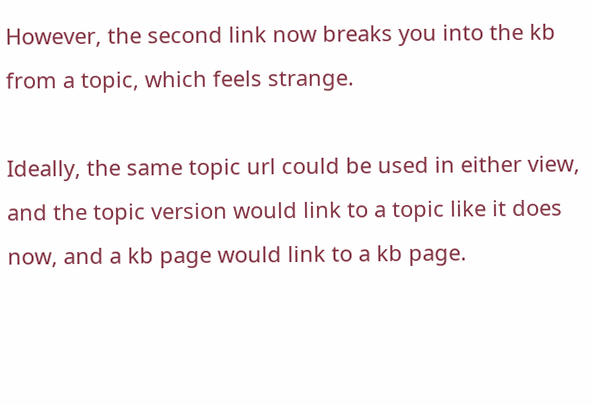However, the second link now breaks you into the kb from a topic, which feels strange.

Ideally, the same topic url could be used in either view, and the topic version would link to a topic like it does now, and a kb page would link to a kb page.